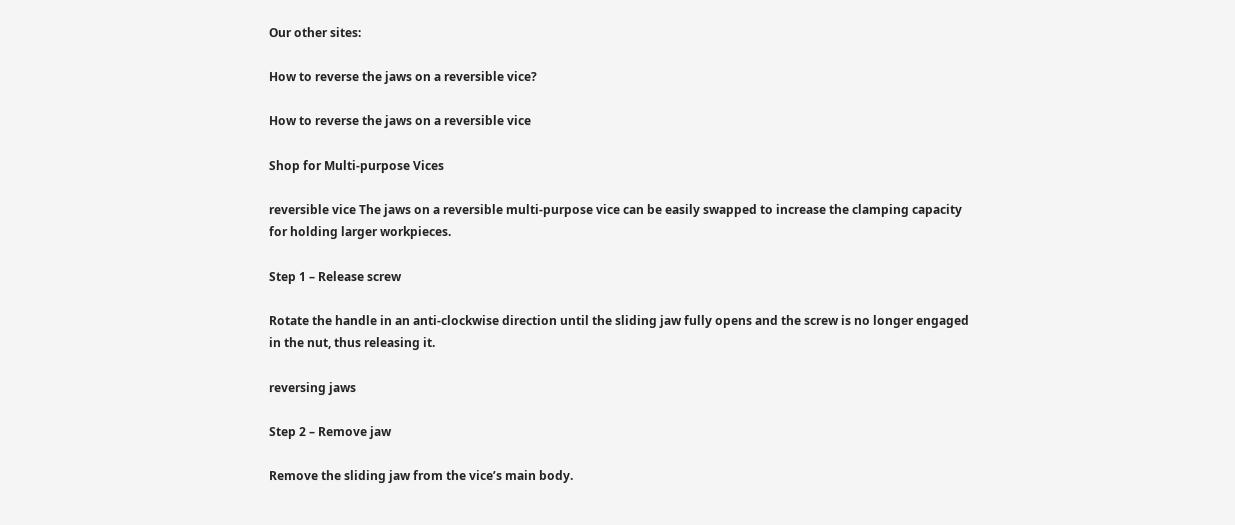Our other sites:

How to reverse the jaws on a reversible vice?

How to reverse the jaws on a reversible vice

Shop for Multi-purpose Vices

reversible vice The jaws on a reversible multi-purpose vice can be easily swapped to increase the clamping capacity for holding larger workpieces.

Step 1 – Release screw

Rotate the handle in an anti-clockwise direction until the sliding jaw fully opens and the screw is no longer engaged in the nut, thus releasing it.

reversing jaws

Step 2 – Remove jaw

Remove the sliding jaw from the vice’s main body.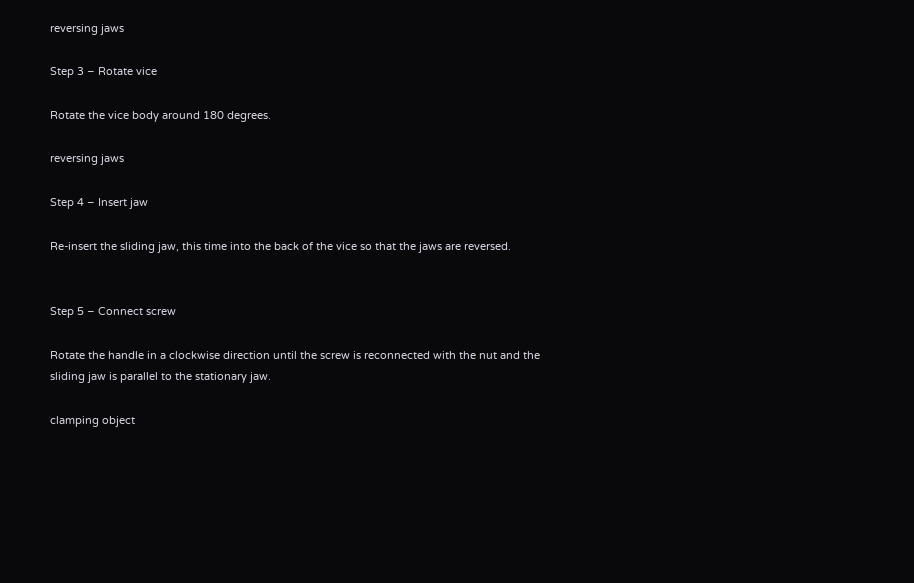reversing jaws

Step 3 – Rotate vice

Rotate the vice body around 180 degrees.

reversing jaws

Step 4 – Insert jaw

Re-insert the sliding jaw, this time into the back of the vice so that the jaws are reversed.


Step 5 – Connect screw

Rotate the handle in a clockwise direction until the screw is reconnected with the nut and the sliding jaw is parallel to the stationary jaw.

clamping object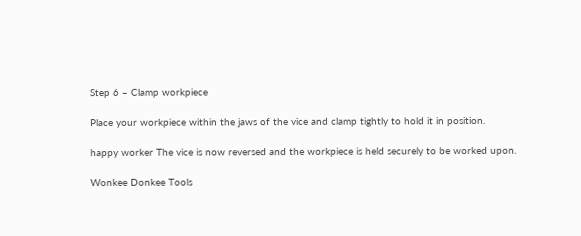Step 6 – Clamp workpiece

Place your workpiece within the jaws of the vice and clamp tightly to hold it in position.

happy worker The vice is now reversed and the workpiece is held securely to be worked upon.

Wonkee Donkee Tools